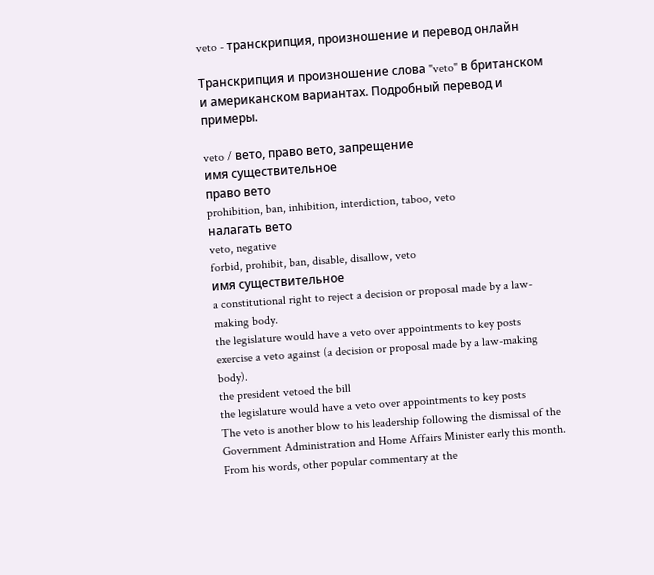veto - транскрипция, произношение и перевод онлайн

Транскрипция и произношение слова "veto" в британском и американском вариантах. Подробный перевод и примеры.

veto / вето, право вето, запрещение
имя существительное
право вето
prohibition, ban, inhibition, interdiction, taboo, veto
налагать вето
veto, negative
forbid, prohibit, ban, disable, disallow, veto
имя существительное
a constitutional right to reject a decision or proposal made by a law-making body.
the legislature would have a veto over appointments to key posts
exercise a veto against (a decision or proposal made by a law-making body).
the president vetoed the bill
the legislature would have a veto over appointments to key posts
The veto is another blow to his leadership following the dismissal of the Government Administration and Home Affairs Minister early this month.
From his words, other popular commentary at the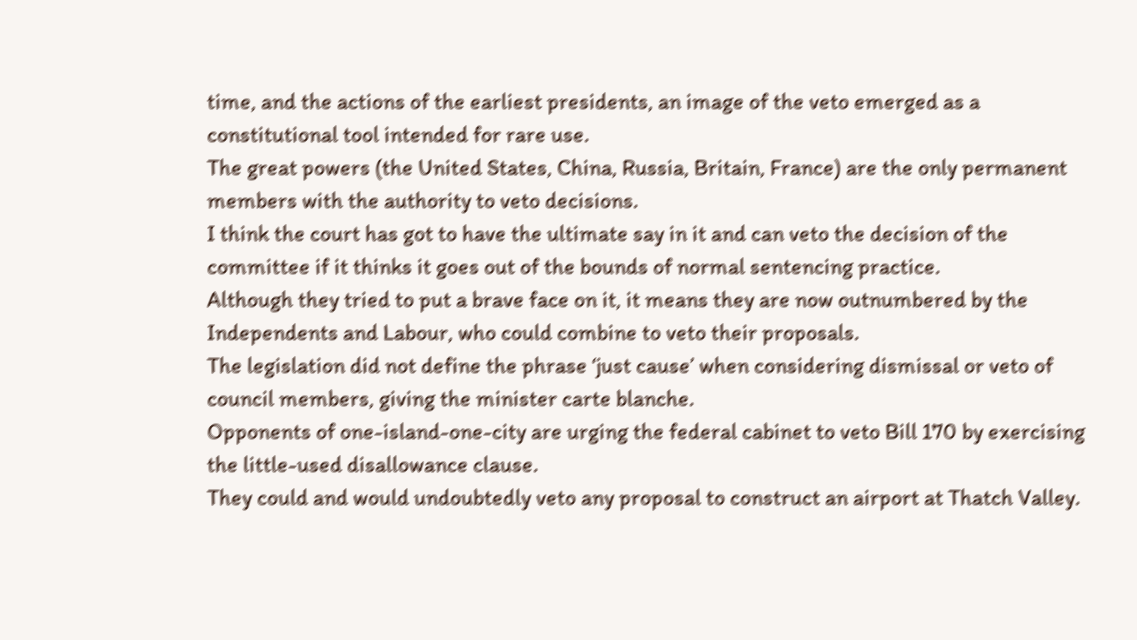time, and the actions of the earliest presidents, an image of the veto emerged as a constitutional tool intended for rare use.
The great powers (the United States, China, Russia, Britain, France) are the only permanent members with the authority to veto decisions.
I think the court has got to have the ultimate say in it and can veto the decision of the committee if it thinks it goes out of the bounds of normal sentencing practice.
Although they tried to put a brave face on it, it means they are now outnumbered by the Independents and Labour, who could combine to veto their proposals.
The legislation did not define the phrase ‘just cause’ when considering dismissal or veto of council members, giving the minister carte blanche.
Opponents of one-island-one-city are urging the federal cabinet to veto Bill 170 by exercising the little-used disallowance clause.
They could and would undoubtedly veto any proposal to construct an airport at Thatch Valley.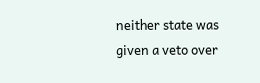neither state was given a veto over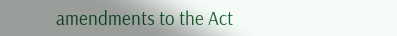amendments to the Act